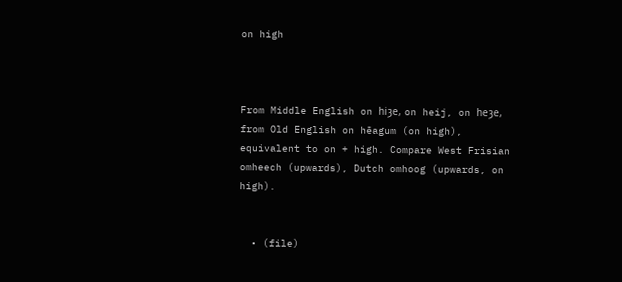on high



From Middle English on hiȝe, on heij, on heȝe, from Old English on hēagum (on high), equivalent to on + high. Compare West Frisian omheech (upwards), Dutch omhoog (upwards, on high).


  • (file)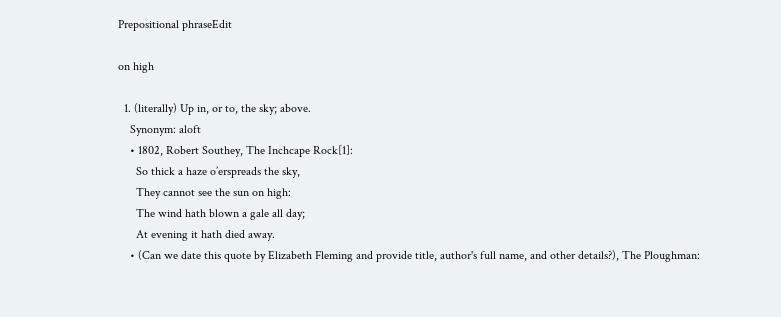Prepositional phraseEdit

on high

  1. (literally) Up in, or to, the sky; above.
    Synonym: aloft
    • 1802, Robert Southey, The Inchcape Rock[1]:
      So thick a haze o’erspreads the sky,
      They cannot see the sun on high:
      The wind hath blown a gale all day;
      At evening it hath died away.
    • (Can we date this quote by Elizabeth Fleming and provide title, author's full name, and other details?), The Ploughman: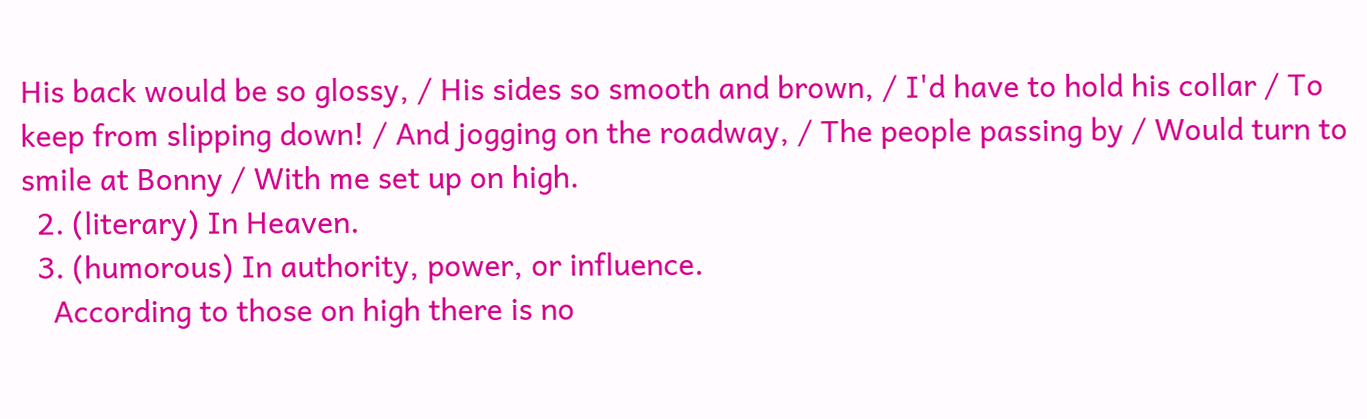His back would be so glossy, / His sides so smooth and brown, / I'd have to hold his collar / To keep from slipping down! / And jogging on the roadway, / The people passing by / Would turn to smile at Bonny / With me set up on high.
  2. (literary) In Heaven.
  3. (humorous) In authority, power, or influence.
    According to those on high there is no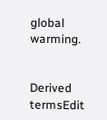global warming.


Derived termsEdit